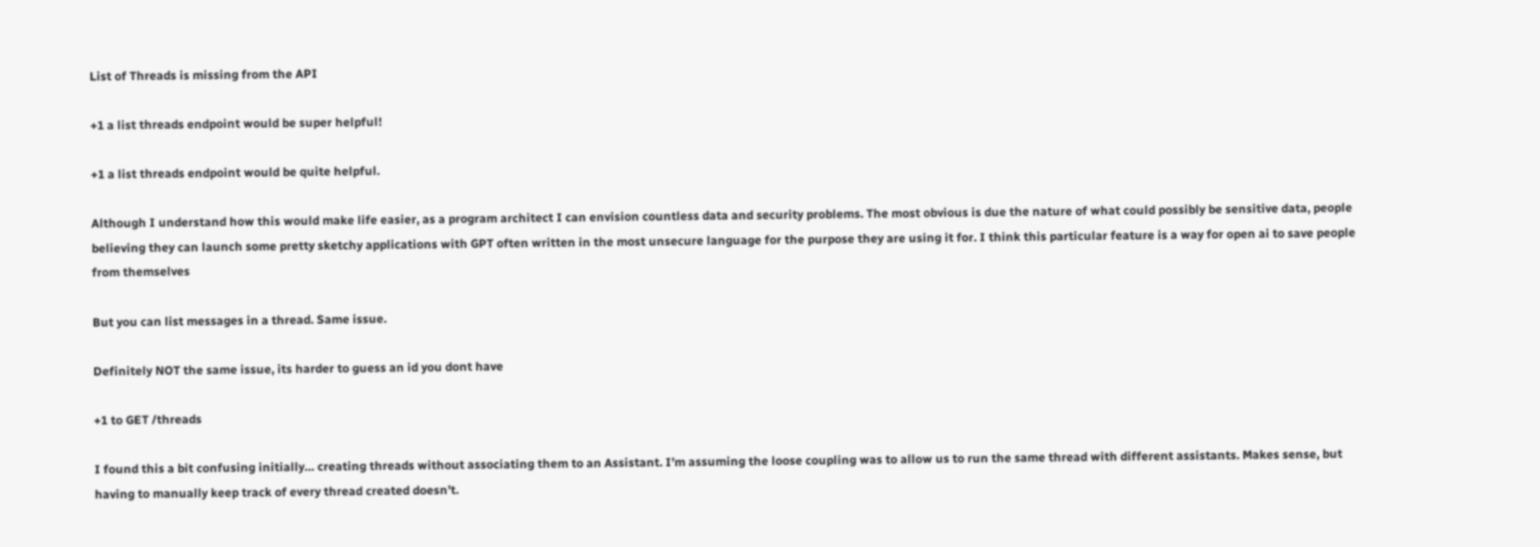List of Threads is missing from the API

+1 a list threads endpoint would be super helpful!

+1 a list threads endpoint would be quite helpful.

Although I understand how this would make life easier, as a program architect I can envision countless data and security problems. The most obvious is due the nature of what could possibly be sensitive data, people believing they can launch some pretty sketchy applications with GPT often written in the most unsecure language for the purpose they are using it for. I think this particular feature is a way for open ai to save people from themselves

But you can list messages in a thread. Same issue.

Definitely NOT the same issue, its harder to guess an id you dont have

+1 to GET /threads

I found this a bit confusing initially… creating threads without associating them to an Assistant. I’m assuming the loose coupling was to allow us to run the same thread with different assistants. Makes sense, but having to manually keep track of every thread created doesn’t.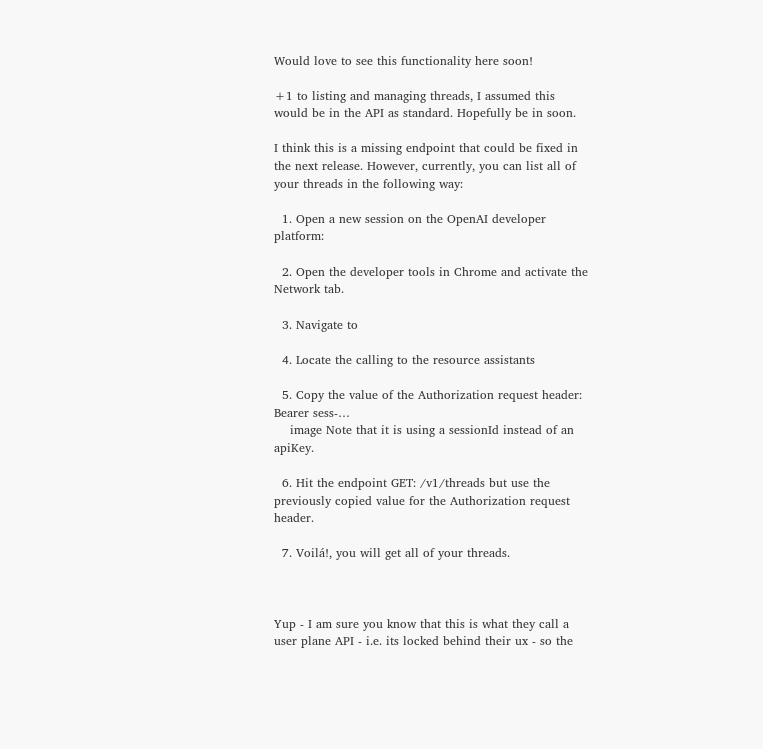Would love to see this functionality here soon!

+1 to listing and managing threads, I assumed this would be in the API as standard. Hopefully be in soon.

I think this is a missing endpoint that could be fixed in the next release. However, currently, you can list all of your threads in the following way:

  1. Open a new session on the OpenAI developer platform:

  2. Open the developer tools in Chrome and activate the Network tab.

  3. Navigate to

  4. Locate the calling to the resource assistants

  5. Copy the value of the Authorization request header: Bearer sess-…
    image Note that it is using a sessionId instead of an apiKey.

  6. Hit the endpoint GET: /v1/threads but use the previously copied value for the Authorization request header.

  7. Voilá!, you will get all of your threads.



Yup - I am sure you know that this is what they call a user plane API - i.e. its locked behind their ux - so the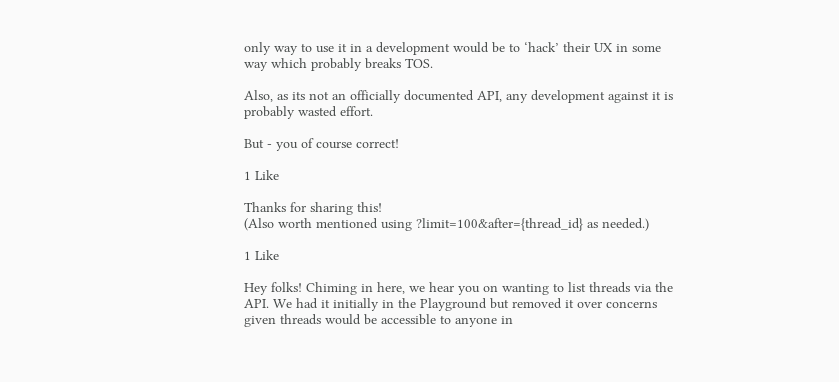only way to use it in a development would be to ‘hack’ their UX in some way which probably breaks TOS.

Also, as its not an officially documented API, any development against it is probably wasted effort.

But - you of course correct!

1 Like

Thanks for sharing this!
(Also worth mentioned using ?limit=100&after={thread_id} as needed.)

1 Like

Hey folks! Chiming in here, we hear you on wanting to list threads via the API. We had it initially in the Playground but removed it over concerns given threads would be accessible to anyone in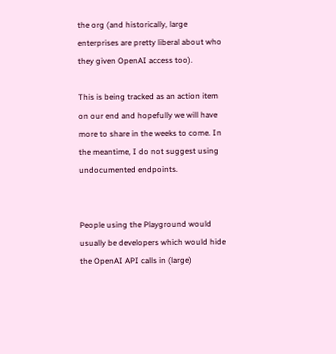the org (and historically, large enterprises are pretty liberal about who they given OpenAI access too).

This is being tracked as an action item on our end and hopefully we will have more to share in the weeks to come. In the meantime, I do not suggest using undocumented endpoints.


People using the Playground would usually be developers which would hide the OpenAI API calls in (large)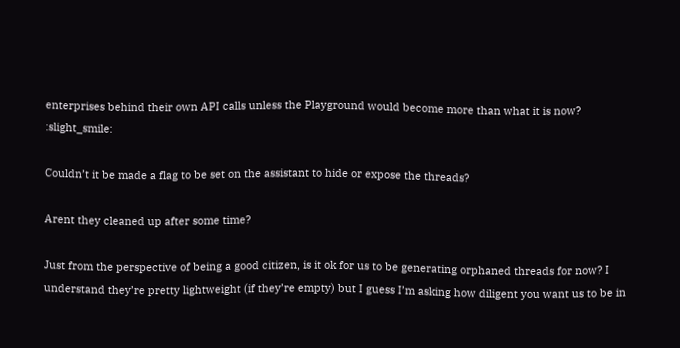enterprises behind their own API calls unless the Playground would become more than what it is now? :slight_smile:

Couldn’t it be made a flag to be set on the assistant to hide or expose the threads?

Arent they cleaned up after some time?

Just from the perspective of being a good citizen, is it ok for us to be generating orphaned threads for now? I understand they’re pretty lightweight (if they’re empty) but I guess I’m asking how diligent you want us to be in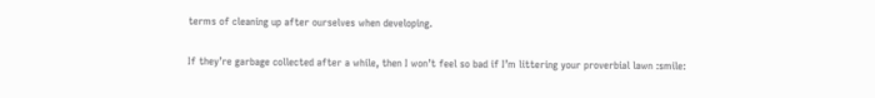terms of cleaning up after ourselves when developing.

If they’re garbage collected after a while, then I won’t feel so bad if I’m littering your proverbial lawn :smile: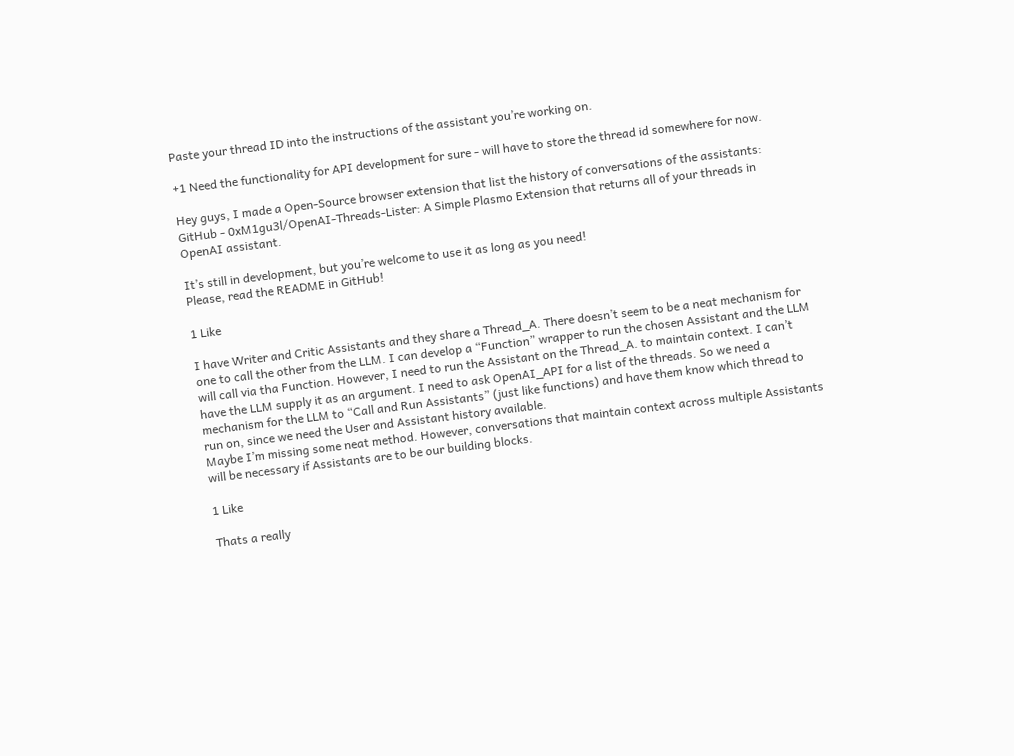Paste your thread ID into the instructions of the assistant you’re working on.

+1 Need the functionality for API development for sure - will have to store the thread id somewhere for now.

Hey guys, I made a Open-Source browser extension that list the history of conversations of the assistants: GitHub - 0xM1gu3l/OpenAI-Threads-Lister: A Simple Plasmo Extension that returns all of your threads in OpenAI assistant.

It’s still in development, but you’re welcome to use it as long as you need!
Please, read the README in GitHub!

1 Like

I have Writer and Critic Assistants and they share a Thread_A. There doesn’t seem to be a neat mechanism for one to call the other from the LLM. I can develop a “Function” wrapper to run the chosen Assistant and the LLM will call via tha Function. However, I need to run the Assistant on the Thread_A. to maintain context. I can’t have the LLM supply it as an argument. I need to ask OpenAI_API for a list of the threads. So we need a mechanism for the LLM to “Call and Run Assistants” (just like functions) and have them know which thread to run on, since we need the User and Assistant history available.
Maybe I’m missing some neat method. However, conversations that maintain context across multiple Assistants will be necessary if Assistants are to be our building blocks.

1 Like

Thats a really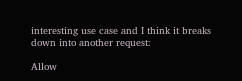interesting use case and I think it breaks down into another request:

Allow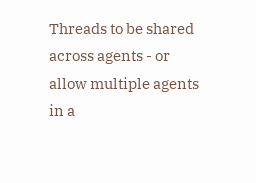Threads to be shared across agents - or allow multiple agents in a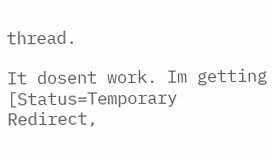thread.

It dosent work. Im getting [Status=Temporary Redirect,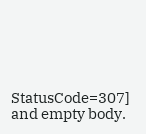StatusCode=307] and empty body.